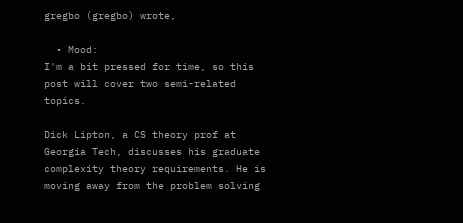gregbo (gregbo) wrote,

  • Mood:
I'm a bit pressed for time, so this post will cover two semi-related topics.

Dick Lipton, a CS theory prof at Georgia Tech, discusses his graduate complexity theory requirements. He is moving away from the problem solving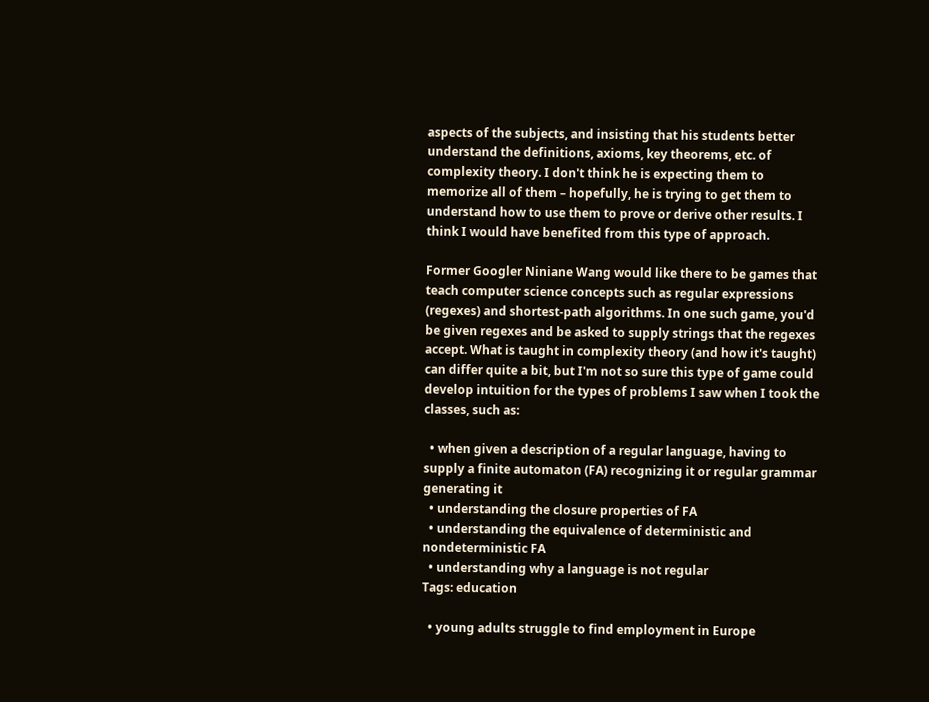aspects of the subjects, and insisting that his students better understand the definitions, axioms, key theorems, etc. of complexity theory. I don't think he is expecting them to memorize all of them – hopefully, he is trying to get them to understand how to use them to prove or derive other results. I think I would have benefited from this type of approach.

Former Googler Niniane Wang would like there to be games that teach computer science concepts such as regular expressions (regexes) and shortest-path algorithms. In one such game, you'd be given regexes and be asked to supply strings that the regexes accept. What is taught in complexity theory (and how it's taught) can differ quite a bit, but I'm not so sure this type of game could develop intuition for the types of problems I saw when I took the classes, such as:

  • when given a description of a regular language, having to supply a finite automaton (FA) recognizing it or regular grammar generating it
  • understanding the closure properties of FA
  • understanding the equivalence of deterministic and nondeterministic FA
  • understanding why a language is not regular
Tags: education

  • young adults struggle to find employment in Europe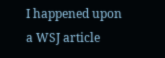I happened upon a WSJ article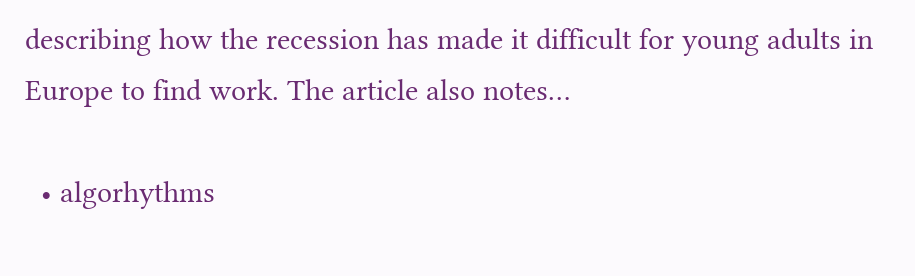describing how the recession has made it difficult for young adults in Europe to find work. The article also notes…

  • algorhythms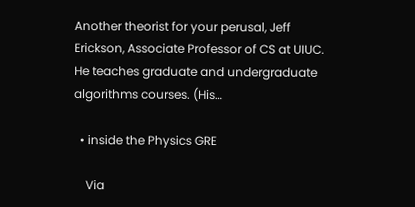Another theorist for your perusal, Jeff Erickson, Associate Professor of CS at UIUC. He teaches graduate and undergraduate algorithms courses. (His…

  • inside the Physics GRE

    Via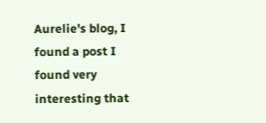Aurelie's blog, I found a post I found very interesting that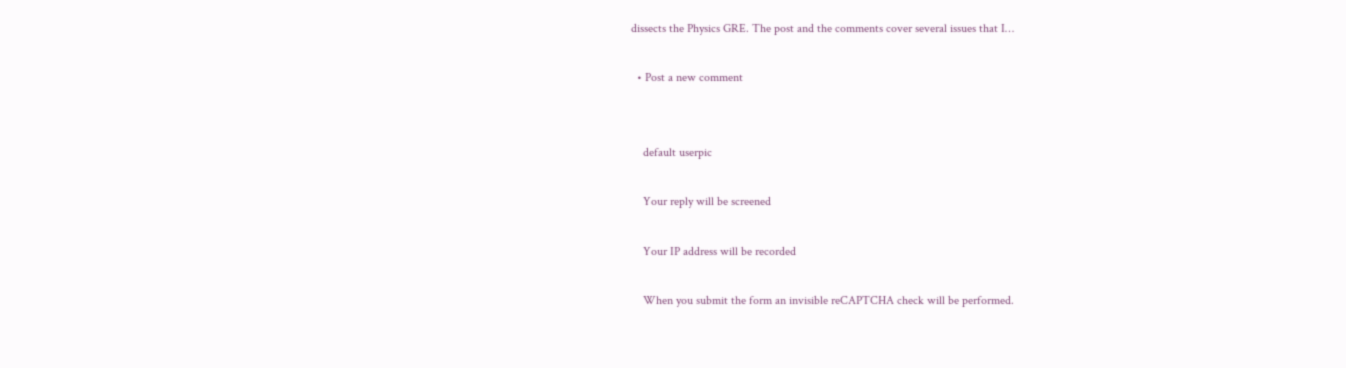dissects the Physics GRE. The post and the comments cover several issues that I…

  • Post a new comment


    default userpic

    Your reply will be screened

    Your IP address will be recorded

    When you submit the form an invisible reCAPTCHA check will be performed.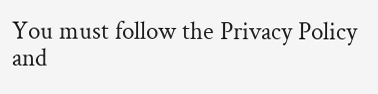You must follow the Privacy Policy and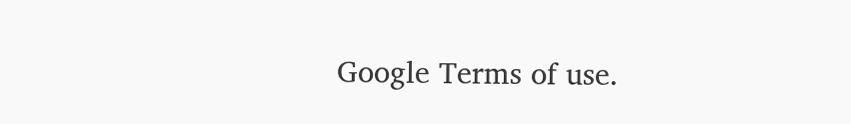Google Terms of use.